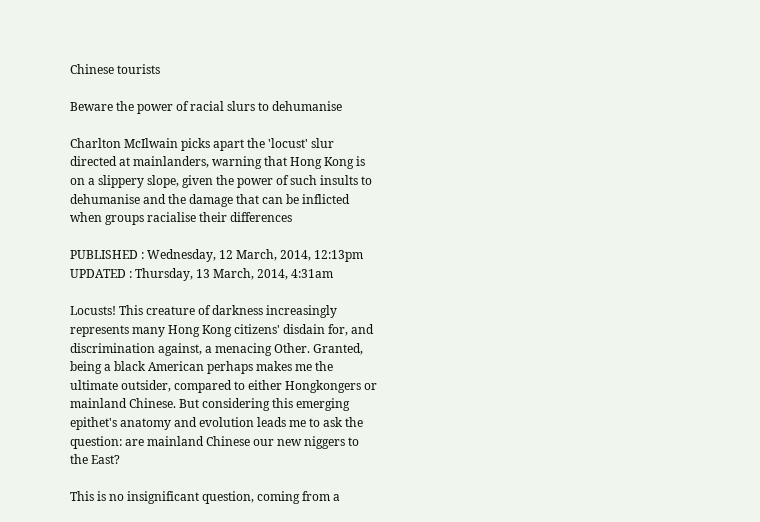Chinese tourists

Beware the power of racial slurs to dehumanise

Charlton McIlwain picks apart the 'locust' slur directed at mainlanders, warning that Hong Kong is on a slippery slope, given the power of such insults to dehumanise and the damage that can be inflicted when groups racialise their differences

PUBLISHED : Wednesday, 12 March, 2014, 12:13pm
UPDATED : Thursday, 13 March, 2014, 4:31am

Locusts! This creature of darkness increasingly represents many Hong Kong citizens' disdain for, and discrimination against, a menacing Other. Granted, being a black American perhaps makes me the ultimate outsider, compared to either Hongkongers or mainland Chinese. But considering this emerging epithet's anatomy and evolution leads me to ask the question: are mainland Chinese our new niggers to the East?

This is no insignificant question, coming from a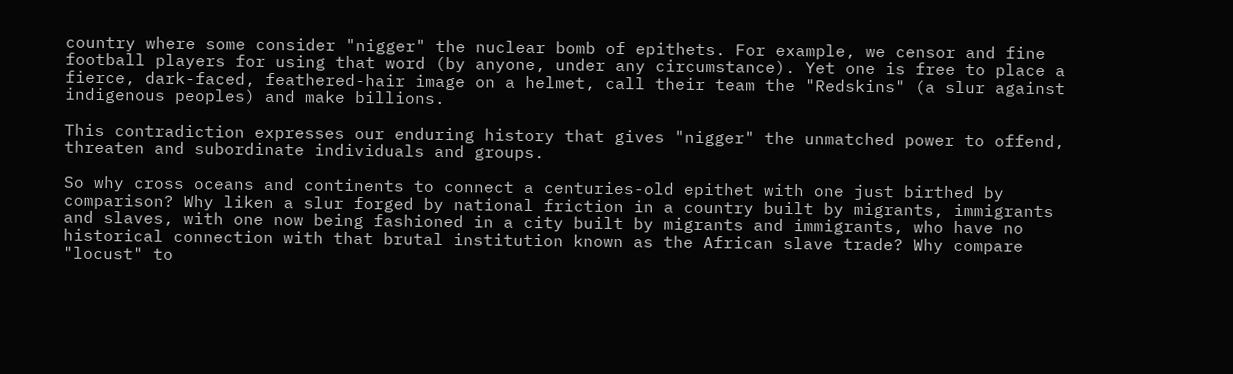country where some consider "nigger" the nuclear bomb of epithets. For example, we censor and fine football players for using that word (by anyone, under any circumstance). Yet one is free to place a fierce, dark-faced, feathered-hair image on a helmet, call their team the "Redskins" (a slur against indigenous peoples) and make billions.

This contradiction expresses our enduring history that gives "nigger" the unmatched power to offend, threaten and subordinate individuals and groups.

So why cross oceans and continents to connect a centuries-old epithet with one just birthed by comparison? Why liken a slur forged by national friction in a country built by migrants, immigrants and slaves, with one now being fashioned in a city built by migrants and immigrants, who have no historical connection with that brutal institution known as the African slave trade? Why compare "locust" to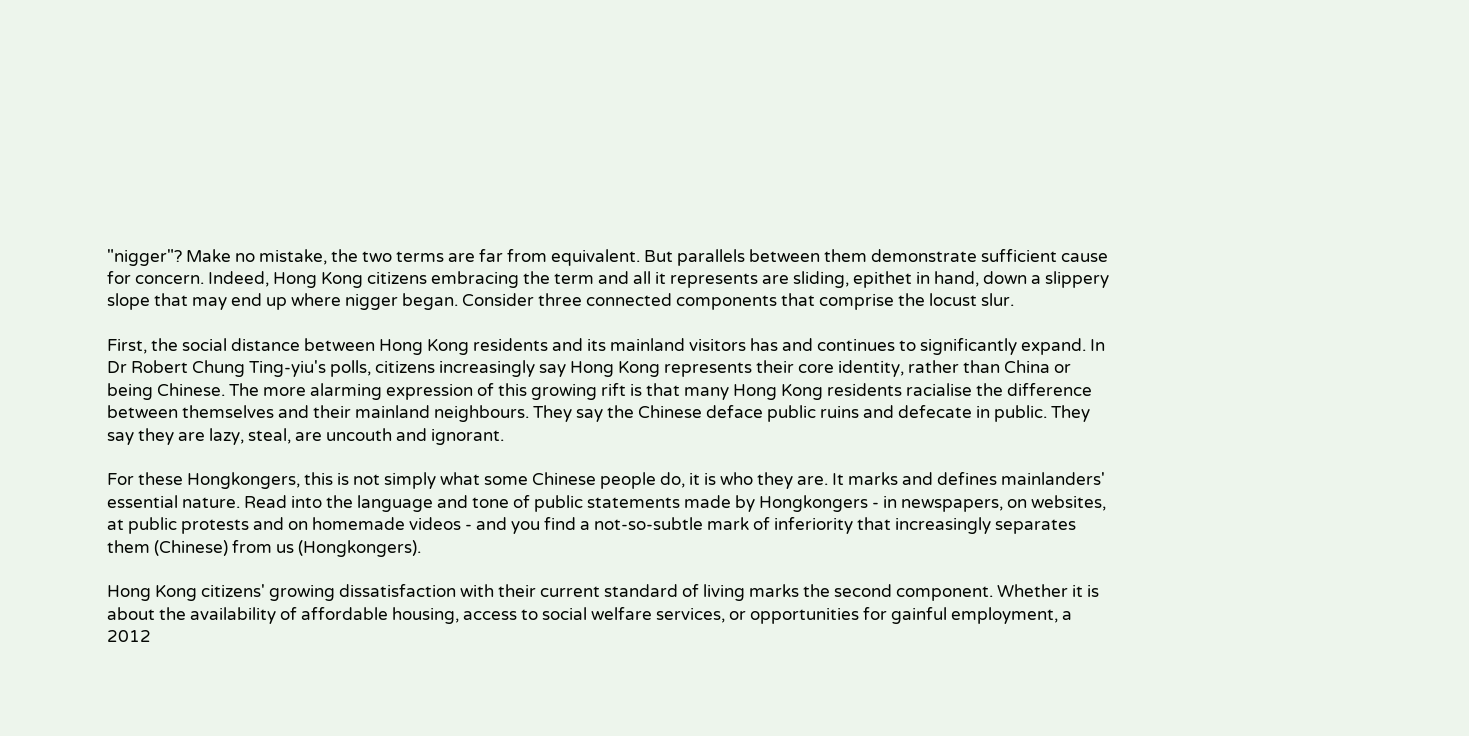"nigger"? Make no mistake, the two terms are far from equivalent. But parallels between them demonstrate sufficient cause for concern. Indeed, Hong Kong citizens embracing the term and all it represents are sliding, epithet in hand, down a slippery slope that may end up where nigger began. Consider three connected components that comprise the locust slur.

First, the social distance between Hong Kong residents and its mainland visitors has and continues to significantly expand. In Dr Robert Chung Ting-yiu's polls, citizens increasingly say Hong Kong represents their core identity, rather than China or being Chinese. The more alarming expression of this growing rift is that many Hong Kong residents racialise the difference between themselves and their mainland neighbours. They say the Chinese deface public ruins and defecate in public. They say they are lazy, steal, are uncouth and ignorant.

For these Hongkongers, this is not simply what some Chinese people do, it is who they are. It marks and defines mainlanders' essential nature. Read into the language and tone of public statements made by Hongkongers - in newspapers, on websites, at public protests and on homemade videos - and you find a not-so-subtle mark of inferiority that increasingly separates them (Chinese) from us (Hongkongers).

Hong Kong citizens' growing dissatisfaction with their current standard of living marks the second component. Whether it is about the availability of affordable housing, access to social welfare services, or opportunities for gainful employment, a 2012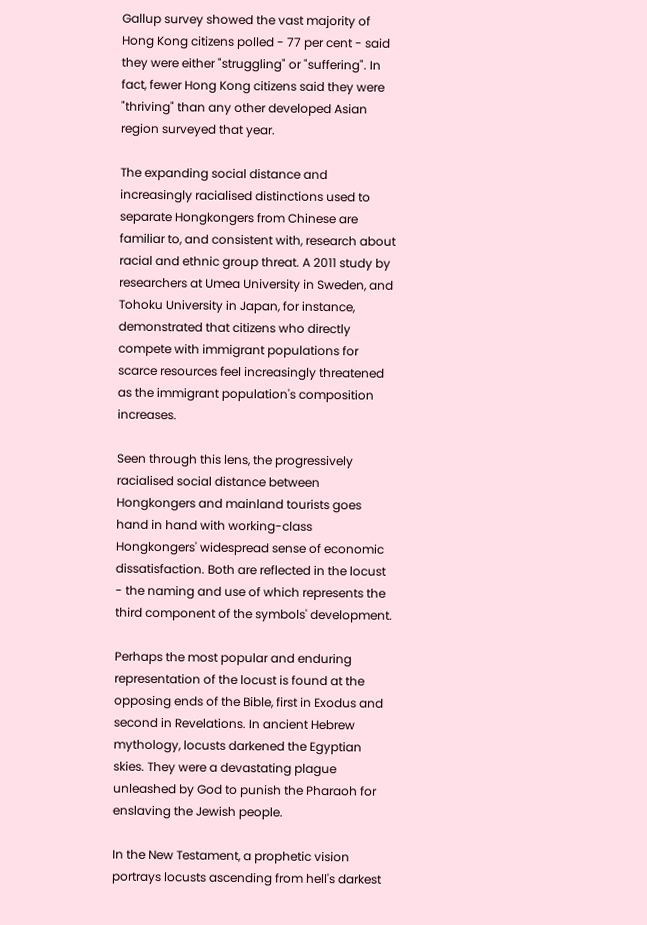Gallup survey showed the vast majority of Hong Kong citizens polled - 77 per cent - said they were either "struggling" or "suffering". In fact, fewer Hong Kong citizens said they were "thriving" than any other developed Asian region surveyed that year.

The expanding social distance and increasingly racialised distinctions used to separate Hongkongers from Chinese are familiar to, and consistent with, research about racial and ethnic group threat. A 2011 study by researchers at Umea University in Sweden, and Tohoku University in Japan, for instance, demonstrated that citizens who directly compete with immigrant populations for scarce resources feel increasingly threatened as the immigrant population's composition increases.

Seen through this lens, the progressively racialised social distance between Hongkongers and mainland tourists goes hand in hand with working-class Hongkongers' widespread sense of economic dissatisfaction. Both are reflected in the locust - the naming and use of which represents the third component of the symbols' development.

Perhaps the most popular and enduring representation of the locust is found at the opposing ends of the Bible, first in Exodus and second in Revelations. In ancient Hebrew mythology, locusts darkened the Egyptian skies. They were a devastating plague unleashed by God to punish the Pharaoh for enslaving the Jewish people.

In the New Testament, a prophetic vision portrays locusts ascending from hell's darkest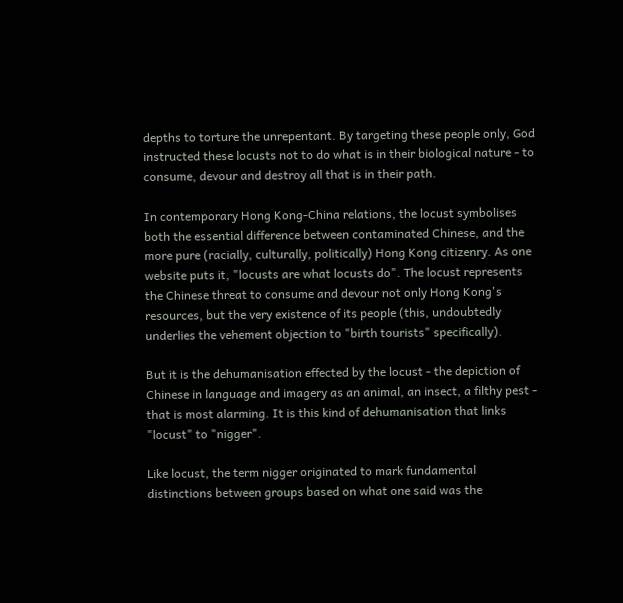depths to torture the unrepentant. By targeting these people only, God instructed these locusts not to do what is in their biological nature - to consume, devour and destroy all that is in their path.

In contemporary Hong Kong-China relations, the locust symbolises both the essential difference between contaminated Chinese, and the more pure (racially, culturally, politically) Hong Kong citizenry. As one website puts it, "locusts are what locusts do". The locust represents the Chinese threat to consume and devour not only Hong Kong's resources, but the very existence of its people (this, undoubtedly underlies the vehement objection to "birth tourists" specifically).

But it is the dehumanisation effected by the locust - the depiction of Chinese in language and imagery as an animal, an insect, a filthy pest - that is most alarming. It is this kind of dehumanisation that links "locust" to "nigger".

Like locust, the term nigger originated to mark fundamental distinctions between groups based on what one said was the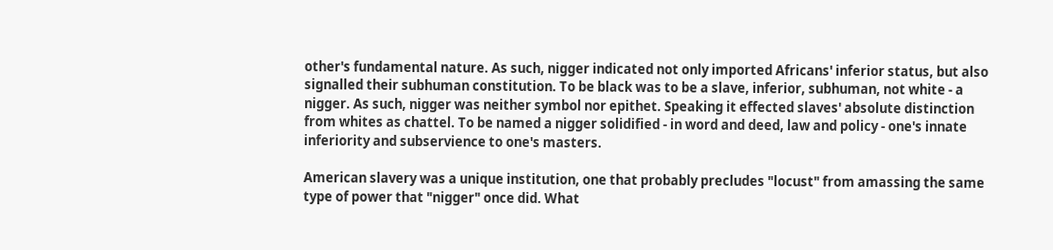other's fundamental nature. As such, nigger indicated not only imported Africans' inferior status, but also signalled their subhuman constitution. To be black was to be a slave, inferior, subhuman, not white - a nigger. As such, nigger was neither symbol nor epithet. Speaking it effected slaves' absolute distinction from whites as chattel. To be named a nigger solidified - in word and deed, law and policy - one's innate inferiority and subservience to one's masters.

American slavery was a unique institution, one that probably precludes "locust" from amassing the same type of power that "nigger" once did. What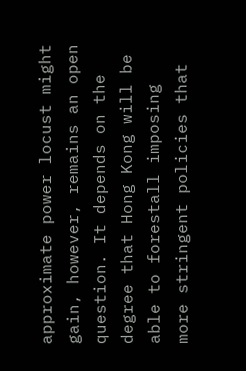approximate power locust might gain, however, remains an open question. It depends on the degree that Hong Kong will be able to forestall imposing more stringent policies that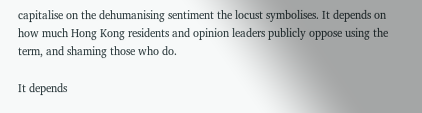capitalise on the dehumanising sentiment the locust symbolises. It depends on how much Hong Kong residents and opinion leaders publicly oppose using the term, and shaming those who do.

It depends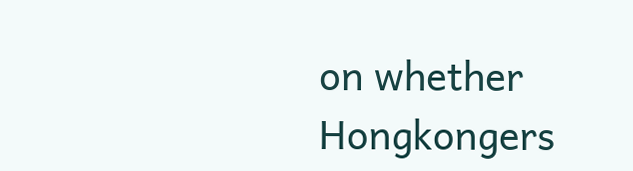on whether Hongkongers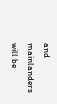and mainlanders will be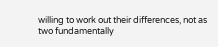willing to work out their differences, not as two fundamentally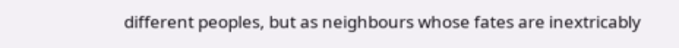different peoples, but as neighbours whose fates are inextricably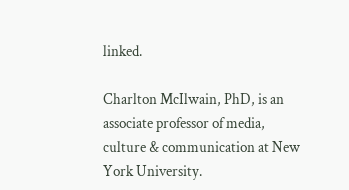linked.

Charlton McIlwain, PhD, is an associate professor of media, culture & communication at New York University.